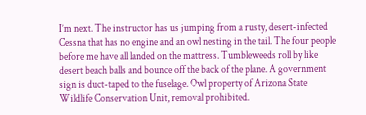I’m next. The instructor has us jumping from a rusty, desert-infected Cessna that has no engine and an owl nesting in the tail. The four people before me have all landed on the mattress. Tumbleweeds roll by like desert beach balls and bounce off the back of the plane. A government sign is duct-taped to the fuselage. Owl property of Arizona State Wildlife Conservation Unit, removal prohibited.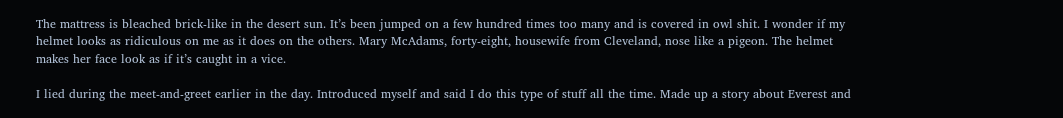The mattress is bleached brick-like in the desert sun. It’s been jumped on a few hundred times too many and is covered in owl shit. I wonder if my helmet looks as ridiculous on me as it does on the others. Mary McAdams, forty-eight, housewife from Cleveland, nose like a pigeon. The helmet makes her face look as if it’s caught in a vice.

I lied during the meet-and-greet earlier in the day. Introduced myself and said I do this type of stuff all the time. Made up a story about Everest and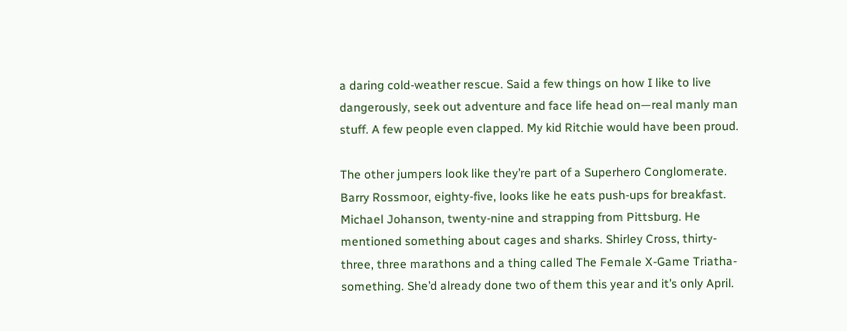a daring cold-weather rescue. Said a few things on how I like to live dangerously, seek out adventure and face life head on—real manly man stuff. A few people even clapped. My kid Ritchie would have been proud.

The other jumpers look like they’re part of a Superhero Conglomerate. Barry Rossmoor, eighty-five, looks like he eats push-ups for breakfast. Michael Johanson, twenty-nine and strapping from Pittsburg. He mentioned something about cages and sharks. Shirley Cross, thirty-three, three marathons and a thing called The Female X-Game Triatha-something. She’d already done two of them this year and it’s only April.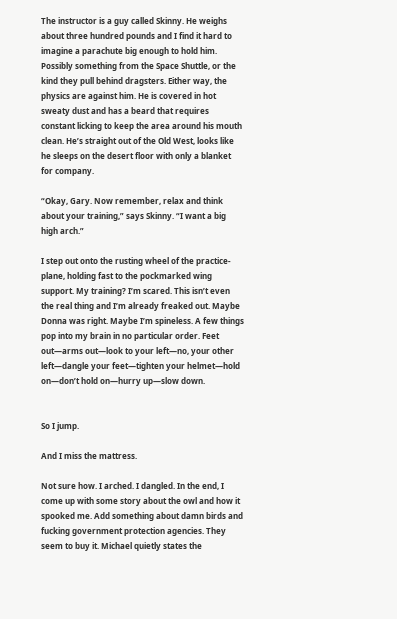The instructor is a guy called Skinny. He weighs about three hundred pounds and I find it hard to imagine a parachute big enough to hold him. Possibly something from the Space Shuttle, or the kind they pull behind dragsters. Either way, the physics are against him. He is covered in hot sweaty dust and has a beard that requires constant licking to keep the area around his mouth clean. He’s straight out of the Old West, looks like he sleeps on the desert floor with only a blanket for company.

“Okay, Gary. Now remember, relax and think about your training,” says Skinny. “I want a big high arch.”

I step out onto the rusting wheel of the practice-plane, holding fast to the pockmarked wing support. My training? I’m scared. This isn’t even the real thing and I’m already freaked out. Maybe Donna was right. Maybe I’m spineless. A few things pop into my brain in no particular order. Feet out—arms out—look to your left—no, your other left—dangle your feet—tighten your helmet—hold on—don’t hold on—hurry up—slow down.


So I jump.

And I miss the mattress.

Not sure how. I arched. I dangled. In the end, I come up with some story about the owl and how it spooked me. Add something about damn birds and fucking government protection agencies. They seem to buy it. Michael quietly states the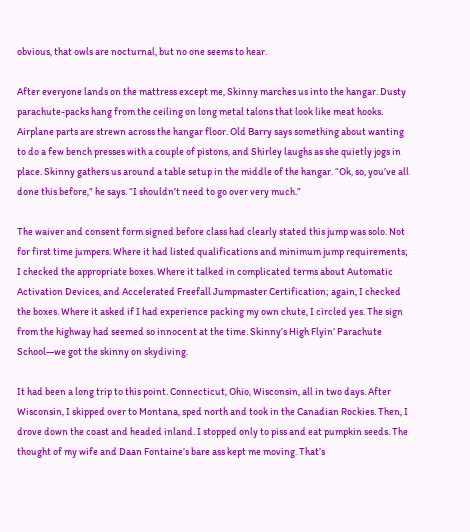obvious, that owls are nocturnal, but no one seems to hear.

After everyone lands on the mattress except me, Skinny marches us into the hangar. Dusty parachute-packs hang from the ceiling on long metal talons that look like meat hooks. Airplane parts are strewn across the hangar floor. Old Barry says something about wanting to do a few bench presses with a couple of pistons, and Shirley laughs as she quietly jogs in place. Skinny gathers us around a table setup in the middle of the hangar. “Ok, so, you’ve all done this before,” he says. “I shouldn’t need to go over very much.”

The waiver and consent form signed before class had clearly stated this jump was solo. Not for first time jumpers. Where it had listed qualifications and minimum jump requirements; I checked the appropriate boxes. Where it talked in complicated terms about Automatic Activation Devices, and Accelerated Freefall Jumpmaster Certification; again, I checked the boxes. Where it asked if I had experience packing my own chute, I circled yes. The sign from the highway had seemed so innocent at the time. Skinny’s High Flyin’ Parachute School—we got the skinny on skydiving.

It had been a long trip to this point. Connecticut, Ohio, Wisconsin, all in two days. After Wisconsin, I skipped over to Montana, sped north and took in the Canadian Rockies. Then, I drove down the coast and headed inland. I stopped only to piss and eat pumpkin seeds. The thought of my wife and Daan Fontaine’s bare ass kept me moving. That’s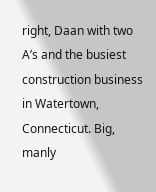right, Daan with two A’s and the busiest construction business in Watertown, Connecticut. Big, manly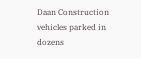Daan Construction vehicles parked in dozens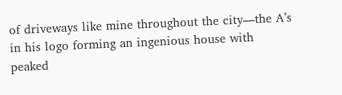of driveways like mine throughout the city—the A’s in his logo forming an ingenious house with peaked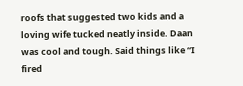roofs that suggested two kids and a loving wife tucked neatly inside. Daan was cool and tough. Said things like “I fired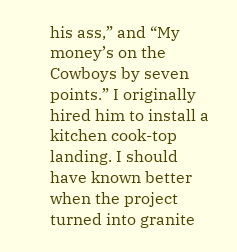his ass,” and “My money’s on the Cowboys by seven points.” I originally hired him to install a kitchen cook-top landing. I should have known better when the project turned into granite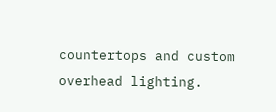countertops and custom overhead lighting.